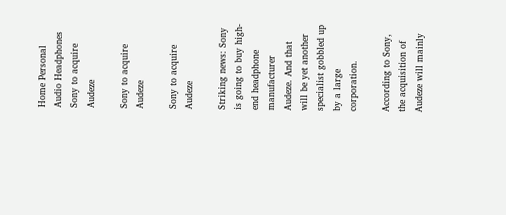Home Personal Audio Headphones Sony to acquire Audeze

Sony to acquire Audeze

Sony to acquire Audeze

Striking news: Sony is going to buy high-end headphone manufacturer Audeze. And that will be yet another specialist gobbled up by a large corporation.

According to Sony, the acquisition of Audeze will mainly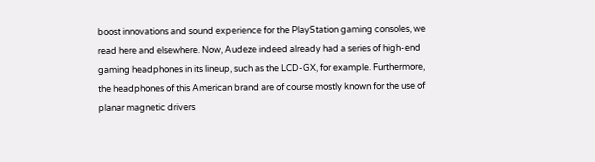boost innovations and sound experience for the PlayStation gaming consoles, we read here and elsewhere. Now, Audeze indeed already had a series of high-end gaming headphones in its lineup, such as the LCD-GX, for example. Furthermore, the headphones of this American brand are of course mostly known for the use of planar magnetic drivers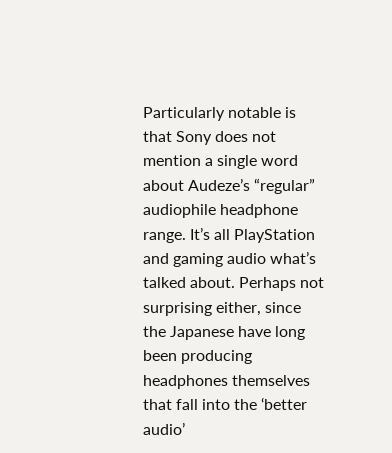Particularly notable is that Sony does not mention a single word about Audeze’s “regular” audiophile headphone range. It’s all PlayStation and gaming audio what’s talked about. Perhaps not surprising either, since the Japanese have long been producing headphones themselves that fall into the ‘better audio’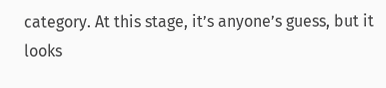category. At this stage, it’s anyone’s guess, but it looks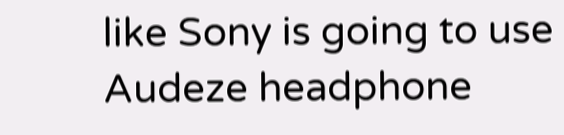like Sony is going to use Audeze headphone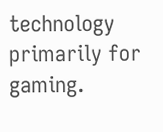technology primarily for gaming.